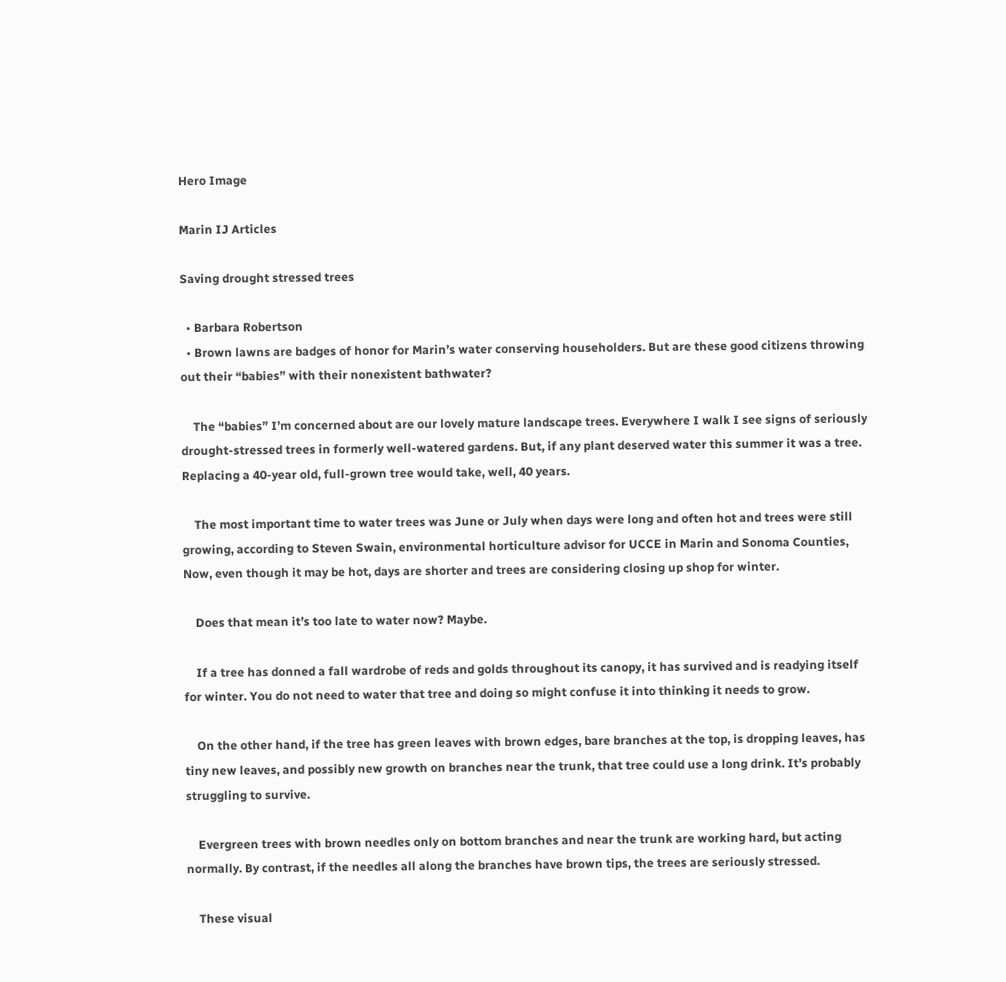Hero Image

Marin IJ Articles

Saving drought stressed trees

  • Barbara Robertson
  • Brown lawns are badges of honor for Marin’s water conserving householders. But are these good citizens throwing out their “babies” with their nonexistent bathwater?

    The “babies” I’m concerned about are our lovely mature landscape trees. Everywhere I walk I see signs of seriously drought-stressed trees in formerly well-watered gardens. But, if any plant deserved water this summer it was a tree. Replacing a 40-year old, full-grown tree would take, well, 40 years.

    The most important time to water trees was June or July when days were long and often hot and trees were still growing, according to Steven Swain, environmental horticulture advisor for UCCE in Marin and Sonoma Counties, Now, even though it may be hot, days are shorter and trees are considering closing up shop for winter.

    Does that mean it’s too late to water now? Maybe.

    If a tree has donned a fall wardrobe of reds and golds throughout its canopy, it has survived and is readying itself for winter. You do not need to water that tree and doing so might confuse it into thinking it needs to grow.

    On the other hand, if the tree has green leaves with brown edges, bare branches at the top, is dropping leaves, has tiny new leaves, and possibly new growth on branches near the trunk, that tree could use a long drink. It’s probably struggling to survive.

    Evergreen trees with brown needles only on bottom branches and near the trunk are working hard, but acting normally. By contrast, if the needles all along the branches have brown tips, the trees are seriously stressed.

    These visual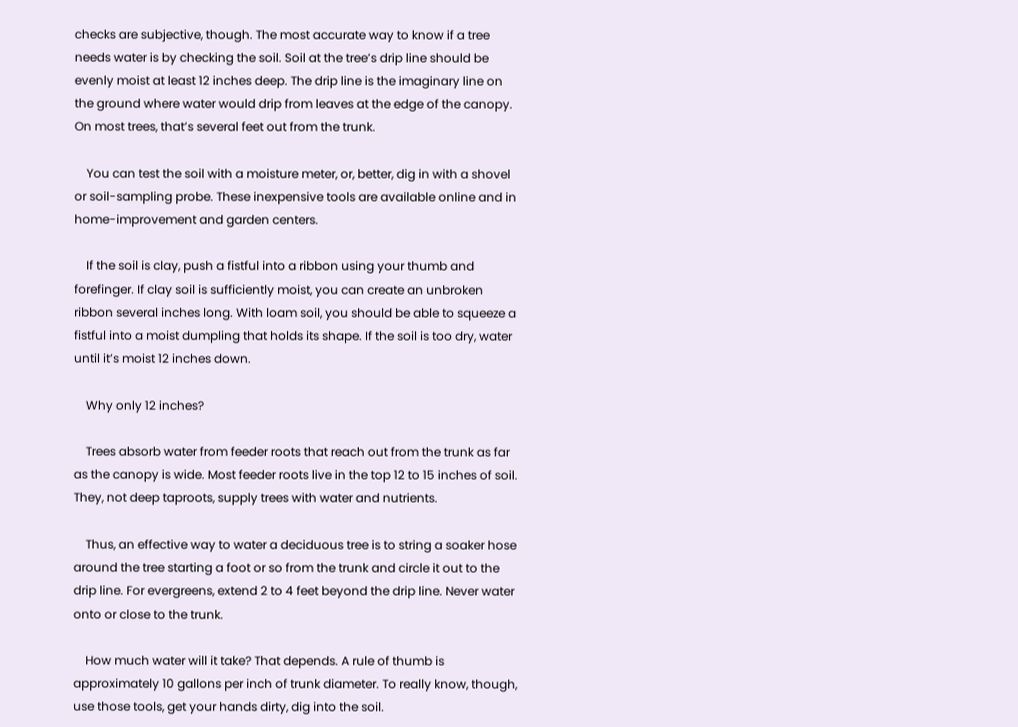checks are subjective, though. The most accurate way to know if a tree needs water is by checking the soil. Soil at the tree’s drip line should be evenly moist at least 12 inches deep. The drip line is the imaginary line on the ground where water would drip from leaves at the edge of the canopy. On most trees, that’s several feet out from the trunk.

    You can test the soil with a moisture meter, or, better, dig in with a shovel or soil-sampling probe. These inexpensive tools are available online and in home-improvement and garden centers.

    If the soil is clay, push a fistful into a ribbon using your thumb and forefinger. If clay soil is sufficiently moist, you can create an unbroken ribbon several inches long. With loam soil, you should be able to squeeze a fistful into a moist dumpling that holds its shape. If the soil is too dry, water until it’s moist 12 inches down.

    Why only 12 inches?

    Trees absorb water from feeder roots that reach out from the trunk as far as the canopy is wide. Most feeder roots live in the top 12 to 15 inches of soil. They, not deep taproots, supply trees with water and nutrients.

    Thus, an effective way to water a deciduous tree is to string a soaker hose around the tree starting a foot or so from the trunk and circle it out to the drip line. For evergreens, extend 2 to 4 feet beyond the drip line. Never water onto or close to the trunk.

    How much water will it take? That depends. A rule of thumb is approximately 10 gallons per inch of trunk diameter. To really know, though, use those tools, get your hands dirty, dig into the soil.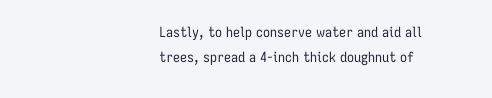Lastly, to help conserve water and aid all trees, spread a 4-inch thick doughnut of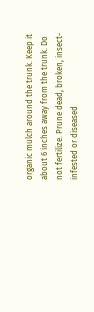organic mulch around the trunk. Keep it about 6 inches away from the trunk. Do not fertilize. Prune dead, broken, insect-infested or diseased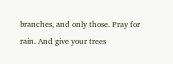branches, and only those. Pray for rain. And give your trees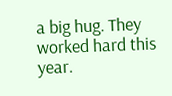a big hug. They worked hard this year.